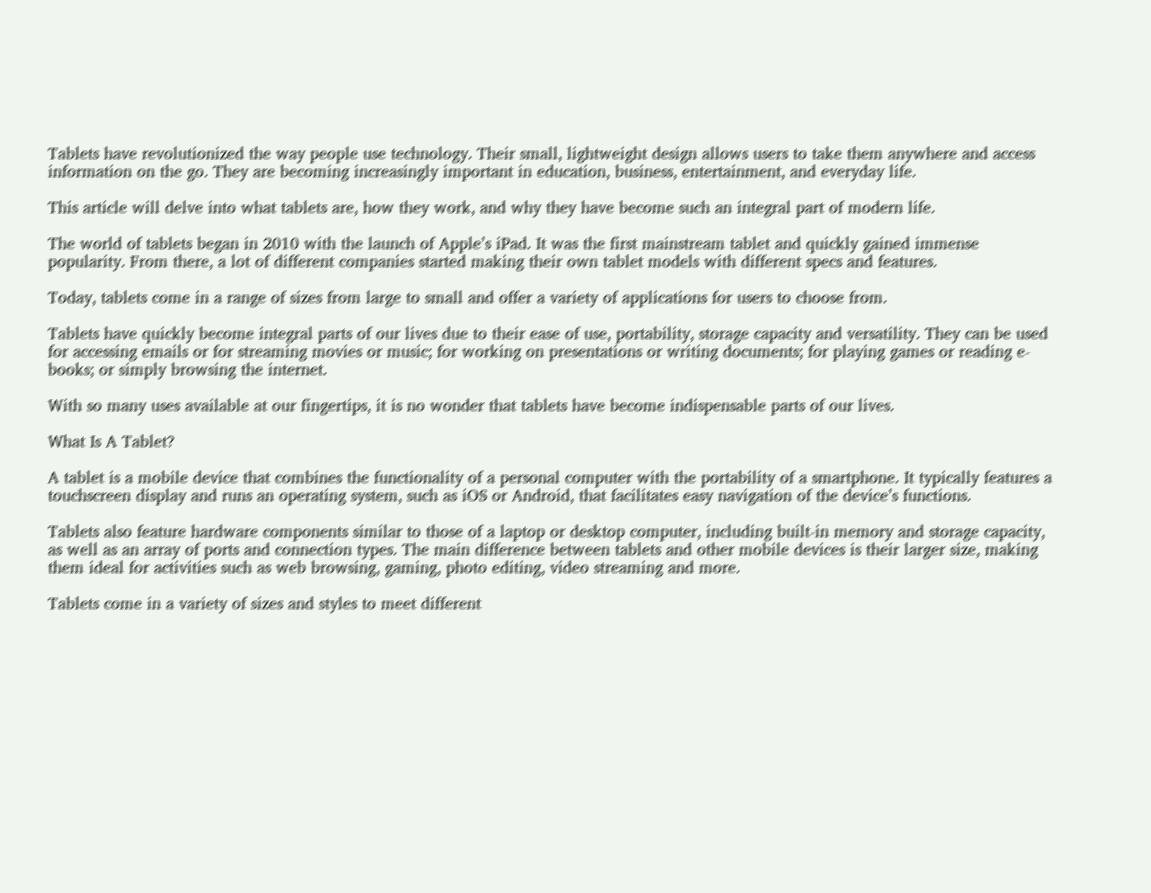Tablets have revolutionized the way people use technology. Their small, lightweight design allows users to take them anywhere and access information on the go. They are becoming increasingly important in education, business, entertainment, and everyday life.

This article will delve into what tablets are, how they work, and why they have become such an integral part of modern life.

The world of tablets began in 2010 with the launch of Apple’s iPad. It was the first mainstream tablet and quickly gained immense popularity. From there, a lot of different companies started making their own tablet models with different specs and features.

Today, tablets come in a range of sizes from large to small and offer a variety of applications for users to choose from.

Tablets have quickly become integral parts of our lives due to their ease of use, portability, storage capacity and versatility. They can be used for accessing emails or for streaming movies or music; for working on presentations or writing documents; for playing games or reading e-books; or simply browsing the internet.

With so many uses available at our fingertips, it is no wonder that tablets have become indispensable parts of our lives.

What Is A Tablet?

A tablet is a mobile device that combines the functionality of a personal computer with the portability of a smartphone. It typically features a touchscreen display and runs an operating system, such as iOS or Android, that facilitates easy navigation of the device’s functions.

Tablets also feature hardware components similar to those of a laptop or desktop computer, including built-in memory and storage capacity, as well as an array of ports and connection types. The main difference between tablets and other mobile devices is their larger size, making them ideal for activities such as web browsing, gaming, photo editing, video streaming and more.

Tablets come in a variety of sizes and styles to meet different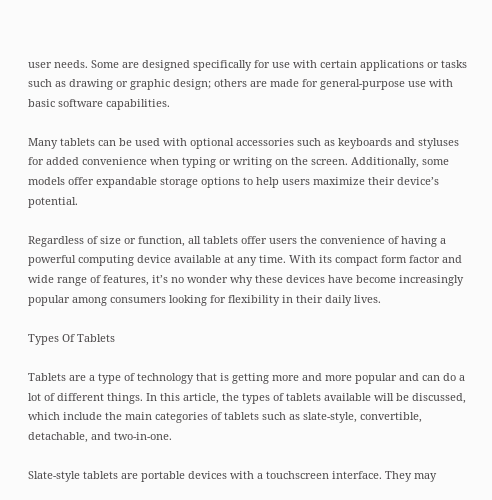user needs. Some are designed specifically for use with certain applications or tasks such as drawing or graphic design; others are made for general-purpose use with basic software capabilities.

Many tablets can be used with optional accessories such as keyboards and styluses for added convenience when typing or writing on the screen. Additionally, some models offer expandable storage options to help users maximize their device’s potential.

Regardless of size or function, all tablets offer users the convenience of having a powerful computing device available at any time. With its compact form factor and wide range of features, it’s no wonder why these devices have become increasingly popular among consumers looking for flexibility in their daily lives.

Types Of Tablets

Tablets are a type of technology that is getting more and more popular and can do a lot of different things. In this article, the types of tablets available will be discussed, which include the main categories of tablets such as slate-style, convertible, detachable, and two-in-one.

Slate-style tablets are portable devices with a touchscreen interface. They may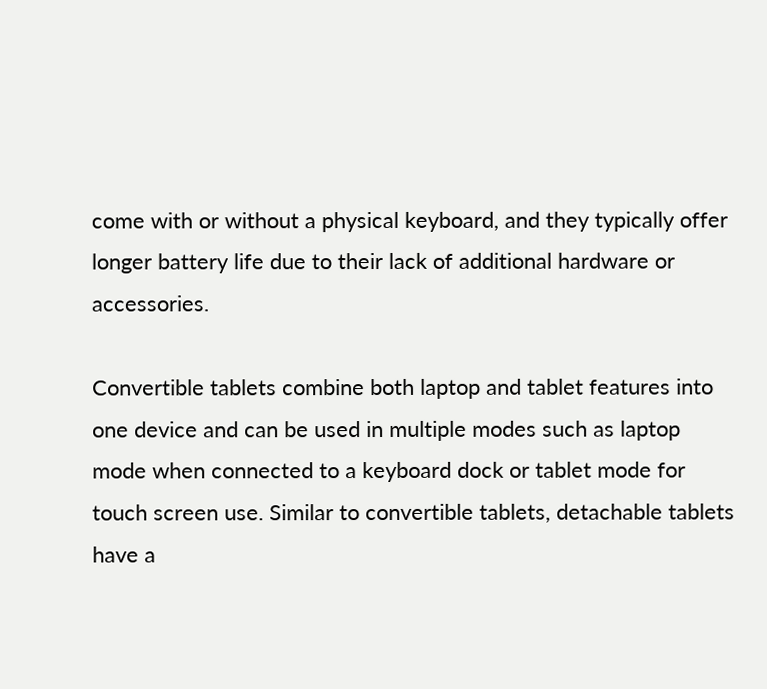come with or without a physical keyboard, and they typically offer longer battery life due to their lack of additional hardware or accessories.

Convertible tablets combine both laptop and tablet features into one device and can be used in multiple modes such as laptop mode when connected to a keyboard dock or tablet mode for touch screen use. Similar to convertible tablets, detachable tablets have a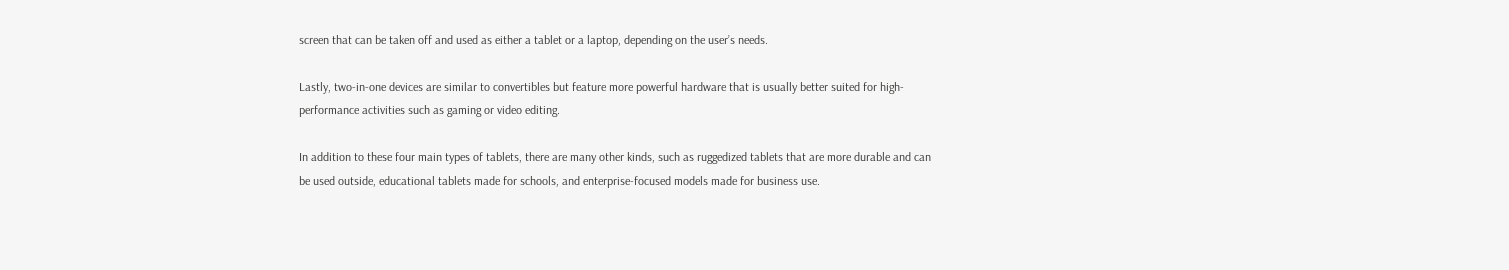screen that can be taken off and used as either a tablet or a laptop, depending on the user’s needs.

Lastly, two-in-one devices are similar to convertibles but feature more powerful hardware that is usually better suited for high-performance activities such as gaming or video editing.

In addition to these four main types of tablets, there are many other kinds, such as ruggedized tablets that are more durable and can be used outside, educational tablets made for schools, and enterprise-focused models made for business use.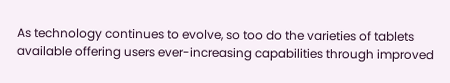As technology continues to evolve, so too do the varieties of tablets available offering users ever-increasing capabilities through improved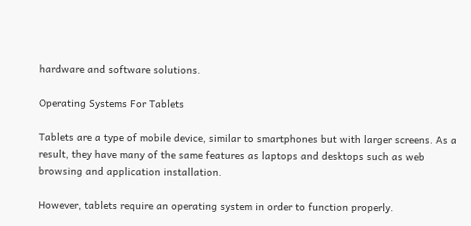hardware and software solutions.

Operating Systems For Tablets

Tablets are a type of mobile device, similar to smartphones but with larger screens. As a result, they have many of the same features as laptops and desktops such as web browsing and application installation.

However, tablets require an operating system in order to function properly.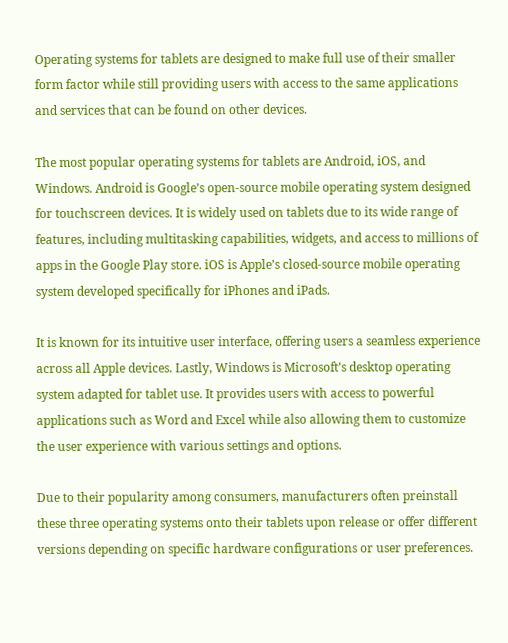Operating systems for tablets are designed to make full use of their smaller form factor while still providing users with access to the same applications and services that can be found on other devices.

The most popular operating systems for tablets are Android, iOS, and Windows. Android is Google’s open-source mobile operating system designed for touchscreen devices. It is widely used on tablets due to its wide range of features, including multitasking capabilities, widgets, and access to millions of apps in the Google Play store. iOS is Apple’s closed-source mobile operating system developed specifically for iPhones and iPads.

It is known for its intuitive user interface, offering users a seamless experience across all Apple devices. Lastly, Windows is Microsoft’s desktop operating system adapted for tablet use. It provides users with access to powerful applications such as Word and Excel while also allowing them to customize the user experience with various settings and options.

Due to their popularity among consumers, manufacturers often preinstall these three operating systems onto their tablets upon release or offer different versions depending on specific hardware configurations or user preferences.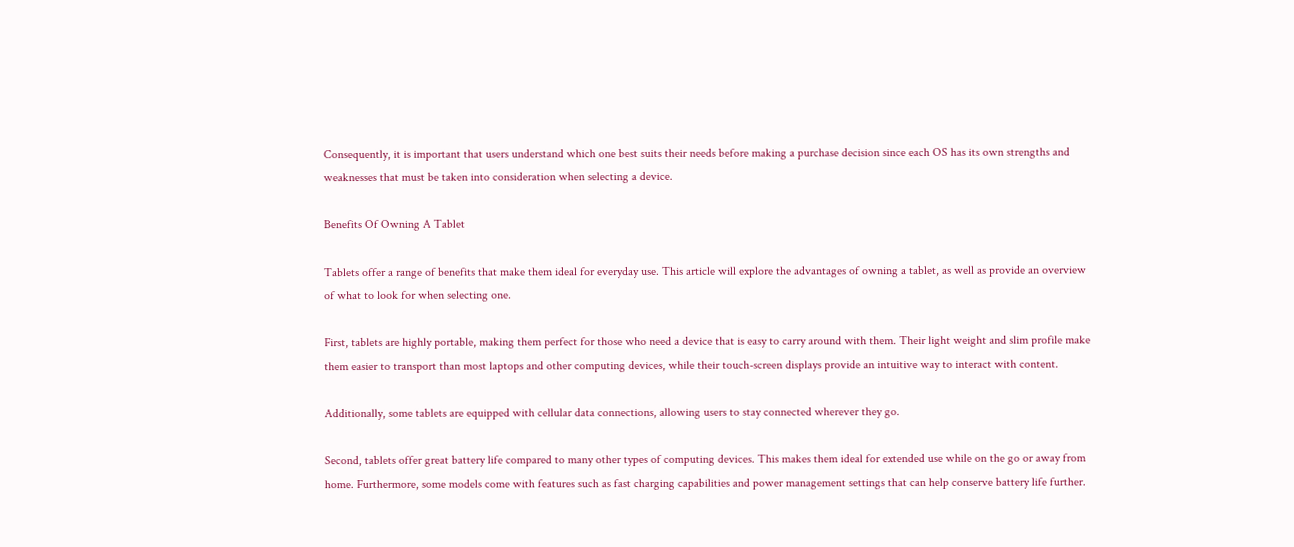Consequently, it is important that users understand which one best suits their needs before making a purchase decision since each OS has its own strengths and weaknesses that must be taken into consideration when selecting a device.

Benefits Of Owning A Tablet

Tablets offer a range of benefits that make them ideal for everyday use. This article will explore the advantages of owning a tablet, as well as provide an overview of what to look for when selecting one.

First, tablets are highly portable, making them perfect for those who need a device that is easy to carry around with them. Their light weight and slim profile make them easier to transport than most laptops and other computing devices, while their touch-screen displays provide an intuitive way to interact with content.

Additionally, some tablets are equipped with cellular data connections, allowing users to stay connected wherever they go.

Second, tablets offer great battery life compared to many other types of computing devices. This makes them ideal for extended use while on the go or away from home. Furthermore, some models come with features such as fast charging capabilities and power management settings that can help conserve battery life further.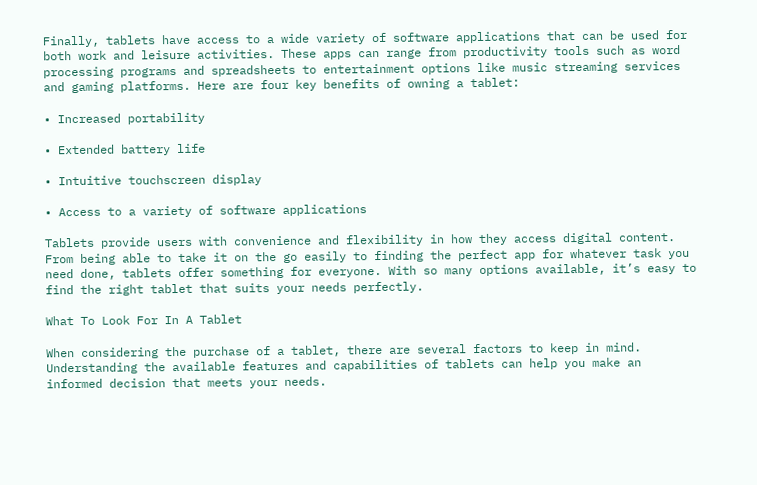Finally, tablets have access to a wide variety of software applications that can be used for both work and leisure activities. These apps can range from productivity tools such as word processing programs and spreadsheets to entertainment options like music streaming services and gaming platforms. Here are four key benefits of owning a tablet:

• Increased portability

• Extended battery life

• Intuitive touchscreen display

• Access to a variety of software applications

Tablets provide users with convenience and flexibility in how they access digital content. From being able to take it on the go easily to finding the perfect app for whatever task you need done, tablets offer something for everyone. With so many options available, it’s easy to find the right tablet that suits your needs perfectly.

What To Look For In A Tablet

When considering the purchase of a tablet, there are several factors to keep in mind. Understanding the available features and capabilities of tablets can help you make an informed decision that meets your needs.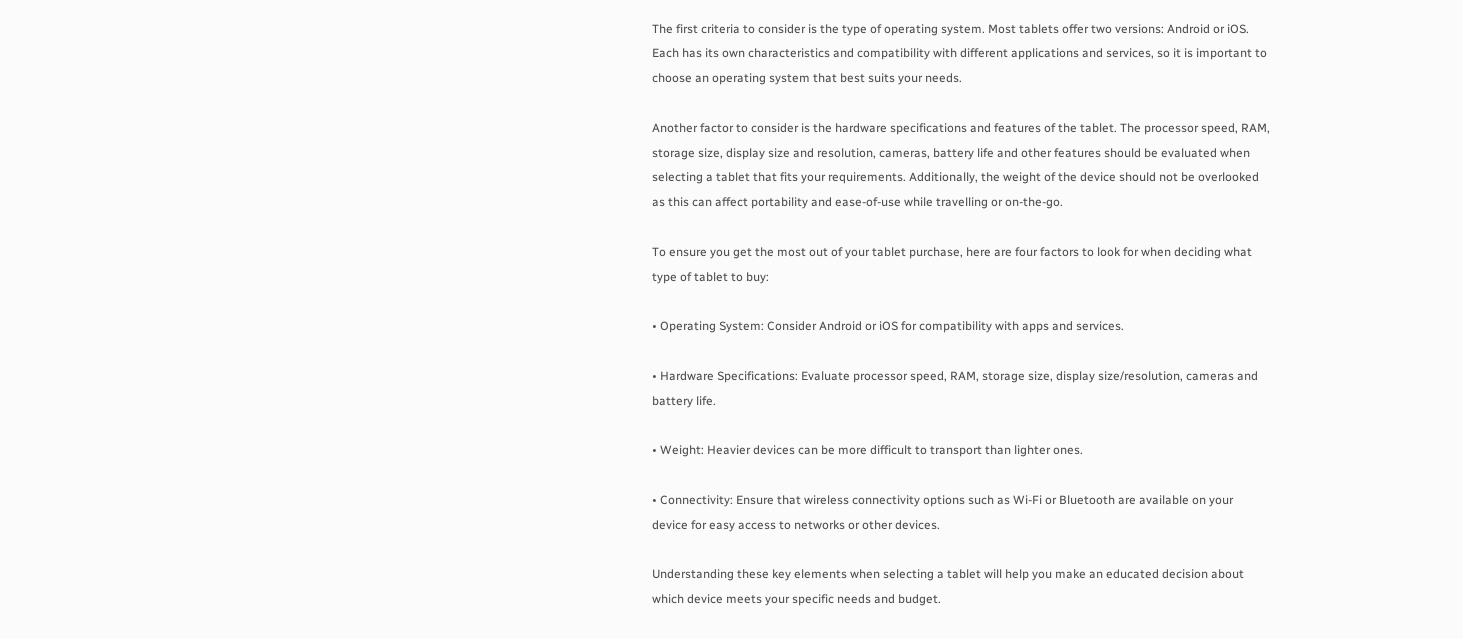The first criteria to consider is the type of operating system. Most tablets offer two versions: Android or iOS. Each has its own characteristics and compatibility with different applications and services, so it is important to choose an operating system that best suits your needs.

Another factor to consider is the hardware specifications and features of the tablet. The processor speed, RAM, storage size, display size and resolution, cameras, battery life and other features should be evaluated when selecting a tablet that fits your requirements. Additionally, the weight of the device should not be overlooked as this can affect portability and ease-of-use while travelling or on-the-go.

To ensure you get the most out of your tablet purchase, here are four factors to look for when deciding what type of tablet to buy:

• Operating System: Consider Android or iOS for compatibility with apps and services.

• Hardware Specifications: Evaluate processor speed, RAM, storage size, display size/resolution, cameras and battery life.

• Weight: Heavier devices can be more difficult to transport than lighter ones.

• Connectivity: Ensure that wireless connectivity options such as Wi-Fi or Bluetooth are available on your device for easy access to networks or other devices.

Understanding these key elements when selecting a tablet will help you make an educated decision about which device meets your specific needs and budget.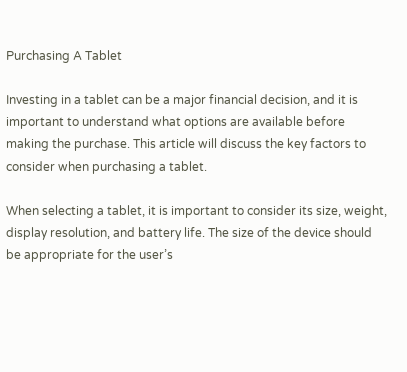Purchasing A Tablet

Investing in a tablet can be a major financial decision, and it is important to understand what options are available before making the purchase. This article will discuss the key factors to consider when purchasing a tablet.

When selecting a tablet, it is important to consider its size, weight, display resolution, and battery life. The size of the device should be appropriate for the user’s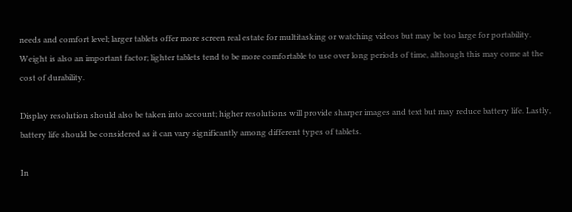needs and comfort level; larger tablets offer more screen real estate for multitasking or watching videos but may be too large for portability. Weight is also an important factor; lighter tablets tend to be more comfortable to use over long periods of time, although this may come at the cost of durability.

Display resolution should also be taken into account; higher resolutions will provide sharper images and text but may reduce battery life. Lastly, battery life should be considered as it can vary significantly among different types of tablets.

In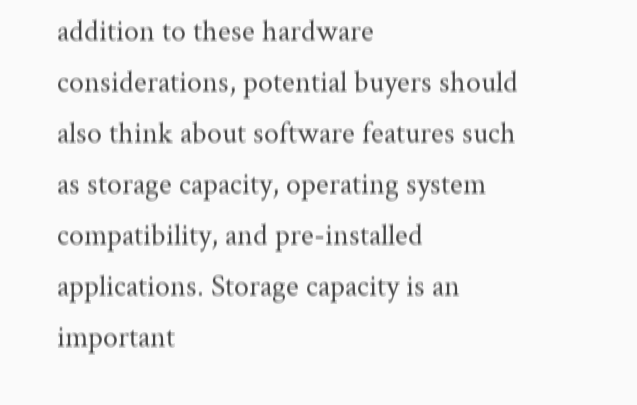addition to these hardware considerations, potential buyers should also think about software features such as storage capacity, operating system compatibility, and pre-installed applications. Storage capacity is an important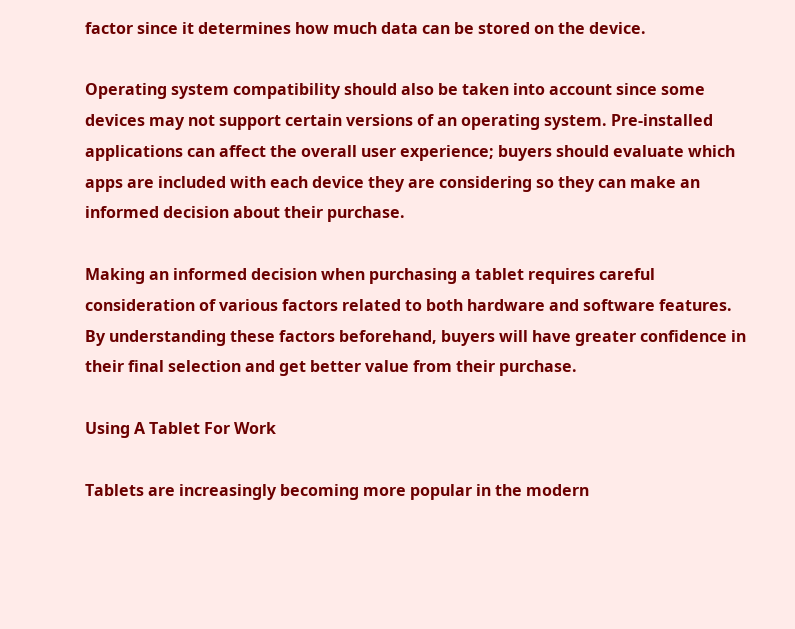factor since it determines how much data can be stored on the device.

Operating system compatibility should also be taken into account since some devices may not support certain versions of an operating system. Pre-installed applications can affect the overall user experience; buyers should evaluate which apps are included with each device they are considering so they can make an informed decision about their purchase.

Making an informed decision when purchasing a tablet requires careful consideration of various factors related to both hardware and software features. By understanding these factors beforehand, buyers will have greater confidence in their final selection and get better value from their purchase.

Using A Tablet For Work

Tablets are increasingly becoming more popular in the modern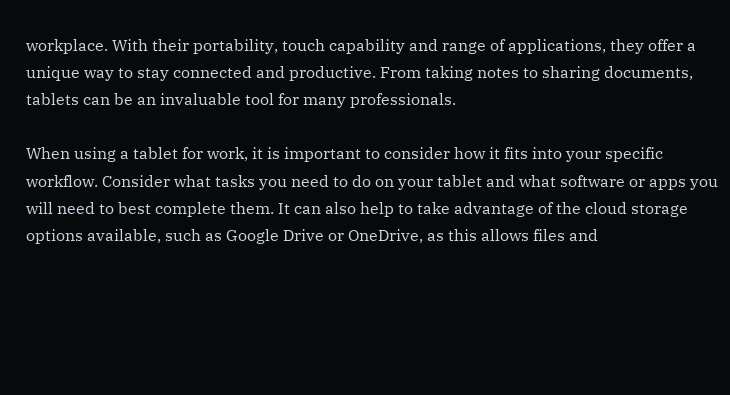workplace. With their portability, touch capability and range of applications, they offer a unique way to stay connected and productive. From taking notes to sharing documents, tablets can be an invaluable tool for many professionals.

When using a tablet for work, it is important to consider how it fits into your specific workflow. Consider what tasks you need to do on your tablet and what software or apps you will need to best complete them. It can also help to take advantage of the cloud storage options available, such as Google Drive or OneDrive, as this allows files and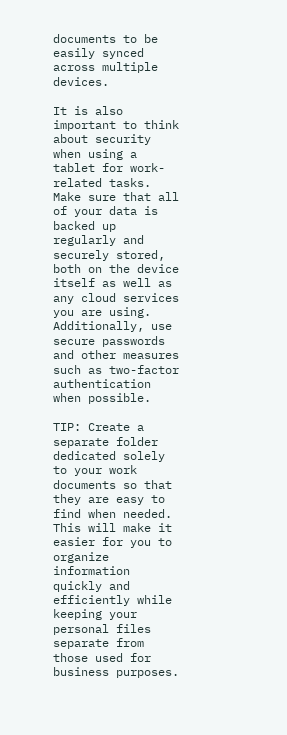documents to be easily synced across multiple devices.

It is also important to think about security when using a tablet for work-related tasks. Make sure that all of your data is backed up regularly and securely stored, both on the device itself as well as any cloud services you are using. Additionally, use secure passwords and other measures such as two-factor authentication when possible.

TIP: Create a separate folder dedicated solely to your work documents so that they are easy to find when needed. This will make it easier for you to organize information quickly and efficiently while keeping your personal files separate from those used for business purposes.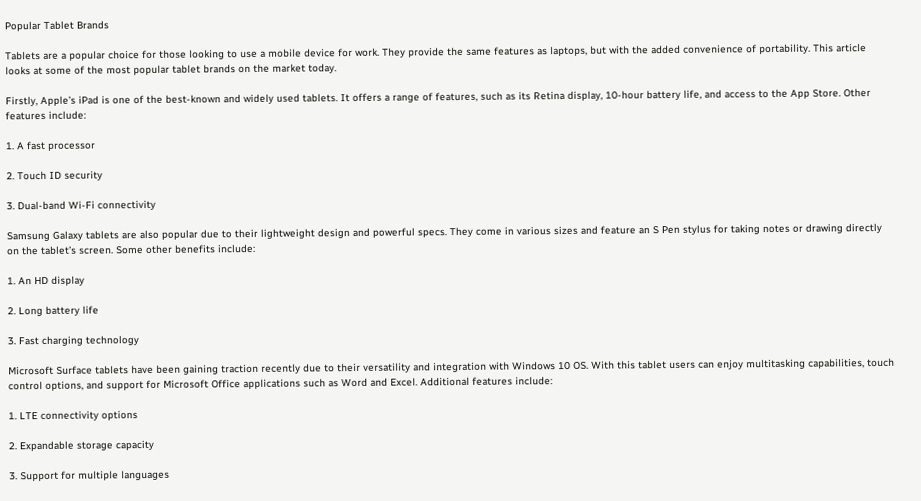Popular Tablet Brands

Tablets are a popular choice for those looking to use a mobile device for work. They provide the same features as laptops, but with the added convenience of portability. This article looks at some of the most popular tablet brands on the market today.

Firstly, Apple’s iPad is one of the best-known and widely used tablets. It offers a range of features, such as its Retina display, 10-hour battery life, and access to the App Store. Other features include:

1. A fast processor

2. Touch ID security

3. Dual-band Wi-Fi connectivity

Samsung Galaxy tablets are also popular due to their lightweight design and powerful specs. They come in various sizes and feature an S Pen stylus for taking notes or drawing directly on the tablet’s screen. Some other benefits include:

1. An HD display

2. Long battery life

3. Fast charging technology

Microsoft Surface tablets have been gaining traction recently due to their versatility and integration with Windows 10 OS. With this tablet users can enjoy multitasking capabilities, touch control options, and support for Microsoft Office applications such as Word and Excel. Additional features include:

1. LTE connectivity options

2. Expandable storage capacity

3. Support for multiple languages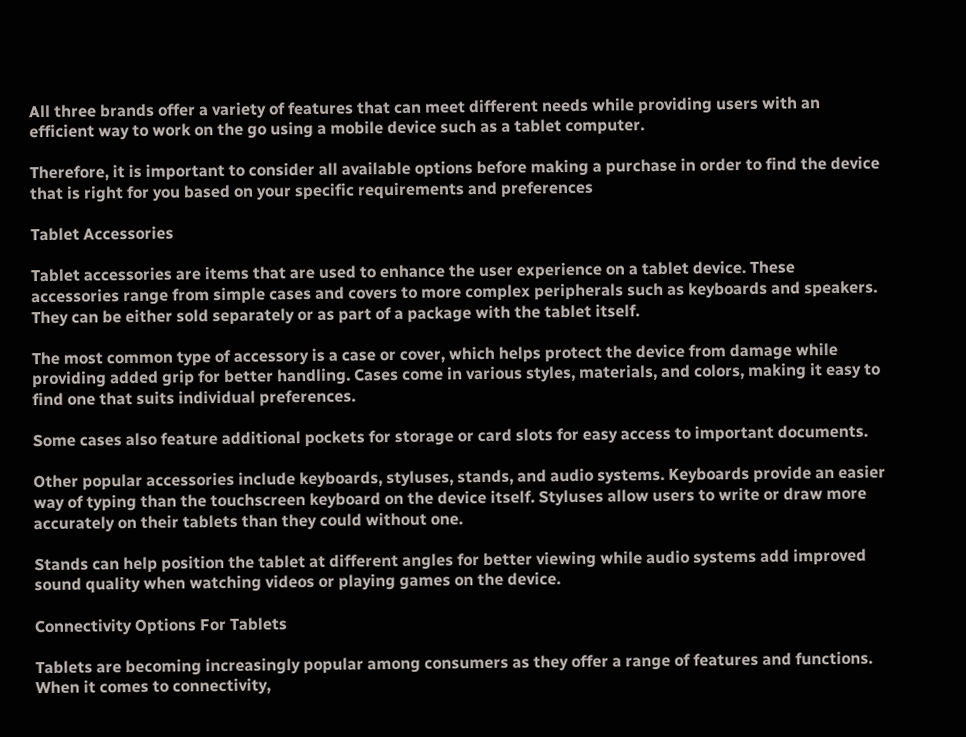All three brands offer a variety of features that can meet different needs while providing users with an efficient way to work on the go using a mobile device such as a tablet computer.

Therefore, it is important to consider all available options before making a purchase in order to find the device that is right for you based on your specific requirements and preferences

Tablet Accessories

Tablet accessories are items that are used to enhance the user experience on a tablet device. These accessories range from simple cases and covers to more complex peripherals such as keyboards and speakers. They can be either sold separately or as part of a package with the tablet itself.

The most common type of accessory is a case or cover, which helps protect the device from damage while providing added grip for better handling. Cases come in various styles, materials, and colors, making it easy to find one that suits individual preferences.

Some cases also feature additional pockets for storage or card slots for easy access to important documents.

Other popular accessories include keyboards, styluses, stands, and audio systems. Keyboards provide an easier way of typing than the touchscreen keyboard on the device itself. Styluses allow users to write or draw more accurately on their tablets than they could without one.

Stands can help position the tablet at different angles for better viewing while audio systems add improved sound quality when watching videos or playing games on the device.

Connectivity Options For Tablets

Tablets are becoming increasingly popular among consumers as they offer a range of features and functions. When it comes to connectivity,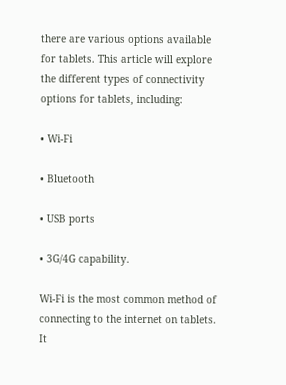there are various options available for tablets. This article will explore the different types of connectivity options for tablets, including:

• Wi-Fi

• Bluetooth

• USB ports

• 3G/4G capability.

Wi-Fi is the most common method of connecting to the internet on tablets. It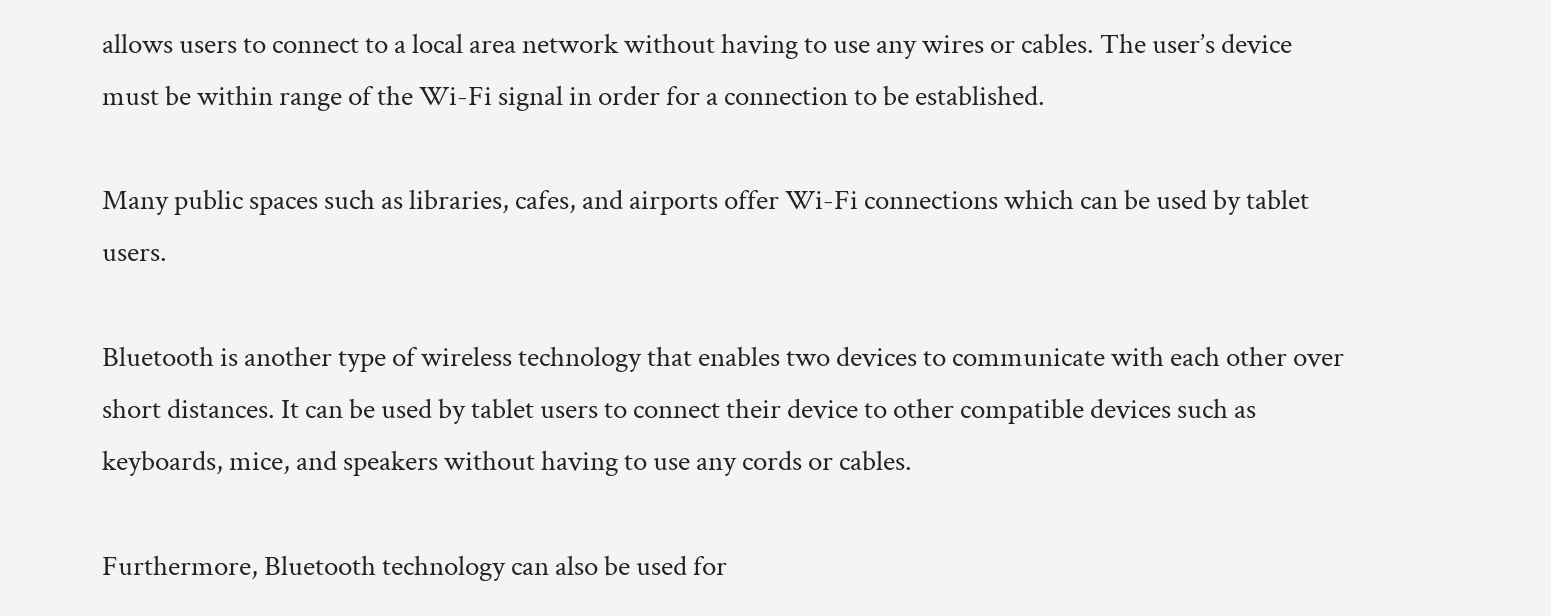allows users to connect to a local area network without having to use any wires or cables. The user’s device must be within range of the Wi-Fi signal in order for a connection to be established.

Many public spaces such as libraries, cafes, and airports offer Wi-Fi connections which can be used by tablet users.

Bluetooth is another type of wireless technology that enables two devices to communicate with each other over short distances. It can be used by tablet users to connect their device to other compatible devices such as keyboards, mice, and speakers without having to use any cords or cables.

Furthermore, Bluetooth technology can also be used for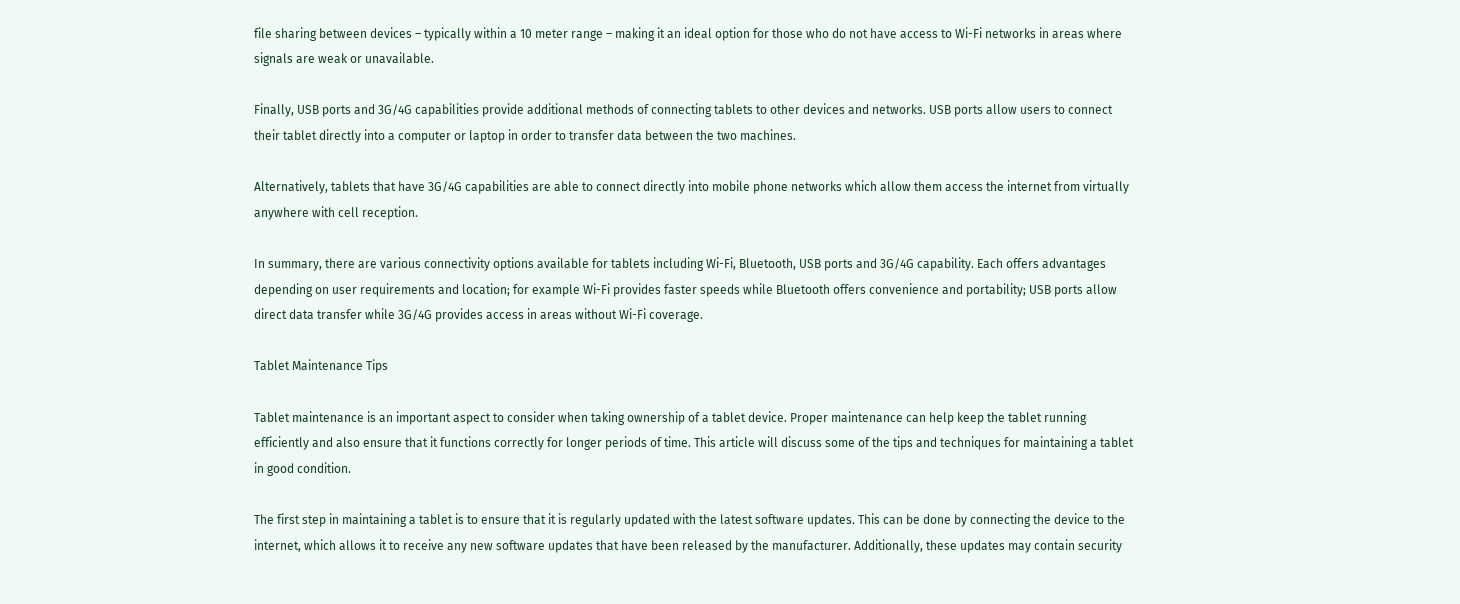file sharing between devices – typically within a 10 meter range – making it an ideal option for those who do not have access to Wi-Fi networks in areas where signals are weak or unavailable.

Finally, USB ports and 3G/4G capabilities provide additional methods of connecting tablets to other devices and networks. USB ports allow users to connect their tablet directly into a computer or laptop in order to transfer data between the two machines.

Alternatively, tablets that have 3G/4G capabilities are able to connect directly into mobile phone networks which allow them access the internet from virtually anywhere with cell reception.

In summary, there are various connectivity options available for tablets including Wi-Fi, Bluetooth, USB ports and 3G/4G capability. Each offers advantages depending on user requirements and location; for example Wi-Fi provides faster speeds while Bluetooth offers convenience and portability; USB ports allow direct data transfer while 3G/4G provides access in areas without Wi-Fi coverage.

Tablet Maintenance Tips

Tablet maintenance is an important aspect to consider when taking ownership of a tablet device. Proper maintenance can help keep the tablet running efficiently and also ensure that it functions correctly for longer periods of time. This article will discuss some of the tips and techniques for maintaining a tablet in good condition.

The first step in maintaining a tablet is to ensure that it is regularly updated with the latest software updates. This can be done by connecting the device to the internet, which allows it to receive any new software updates that have been released by the manufacturer. Additionally, these updates may contain security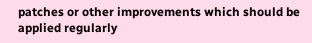patches or other improvements which should be applied regularly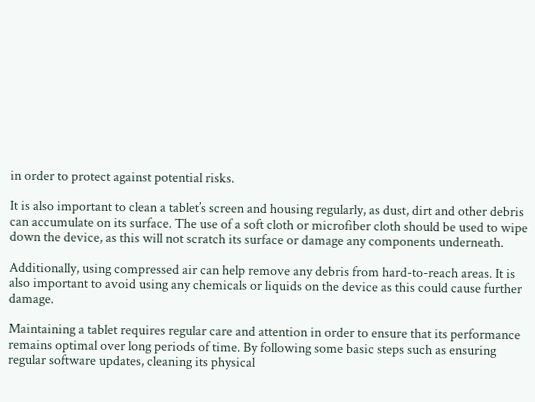in order to protect against potential risks.

It is also important to clean a tablet’s screen and housing regularly, as dust, dirt and other debris can accumulate on its surface. The use of a soft cloth or microfiber cloth should be used to wipe down the device, as this will not scratch its surface or damage any components underneath.

Additionally, using compressed air can help remove any debris from hard-to-reach areas. It is also important to avoid using any chemicals or liquids on the device as this could cause further damage.

Maintaining a tablet requires regular care and attention in order to ensure that its performance remains optimal over long periods of time. By following some basic steps such as ensuring regular software updates, cleaning its physical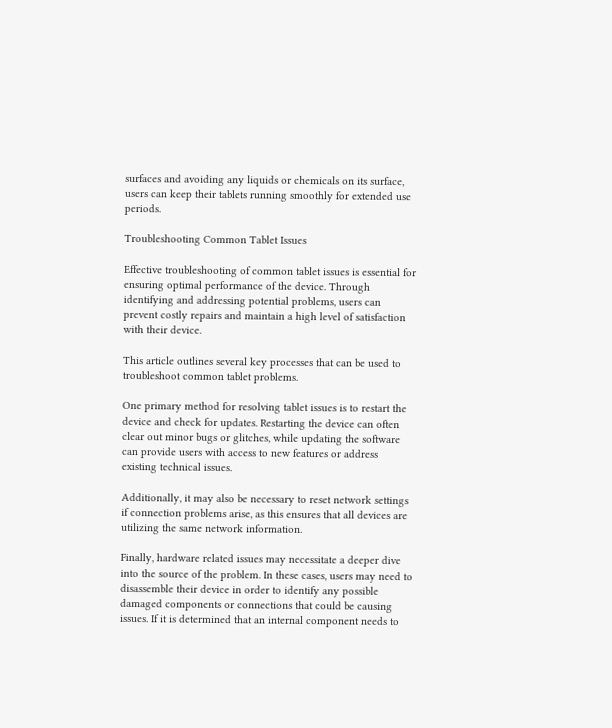surfaces and avoiding any liquids or chemicals on its surface, users can keep their tablets running smoothly for extended use periods.

Troubleshooting Common Tablet Issues

Effective troubleshooting of common tablet issues is essential for ensuring optimal performance of the device. Through identifying and addressing potential problems, users can prevent costly repairs and maintain a high level of satisfaction with their device.

This article outlines several key processes that can be used to troubleshoot common tablet problems.

One primary method for resolving tablet issues is to restart the device and check for updates. Restarting the device can often clear out minor bugs or glitches, while updating the software can provide users with access to new features or address existing technical issues.

Additionally, it may also be necessary to reset network settings if connection problems arise, as this ensures that all devices are utilizing the same network information.

Finally, hardware related issues may necessitate a deeper dive into the source of the problem. In these cases, users may need to disassemble their device in order to identify any possible damaged components or connections that could be causing issues. If it is determined that an internal component needs to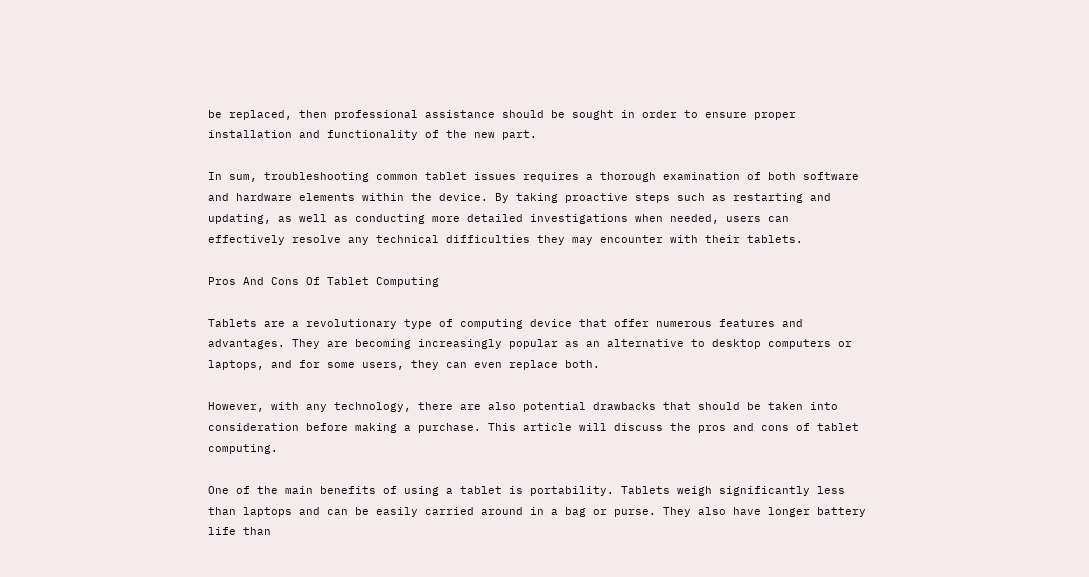be replaced, then professional assistance should be sought in order to ensure proper installation and functionality of the new part.

In sum, troubleshooting common tablet issues requires a thorough examination of both software and hardware elements within the device. By taking proactive steps such as restarting and updating, as well as conducting more detailed investigations when needed, users can effectively resolve any technical difficulties they may encounter with their tablets.

Pros And Cons Of Tablet Computing

Tablets are a revolutionary type of computing device that offer numerous features and advantages. They are becoming increasingly popular as an alternative to desktop computers or laptops, and for some users, they can even replace both.

However, with any technology, there are also potential drawbacks that should be taken into consideration before making a purchase. This article will discuss the pros and cons of tablet computing.

One of the main benefits of using a tablet is portability. Tablets weigh significantly less than laptops and can be easily carried around in a bag or purse. They also have longer battery life than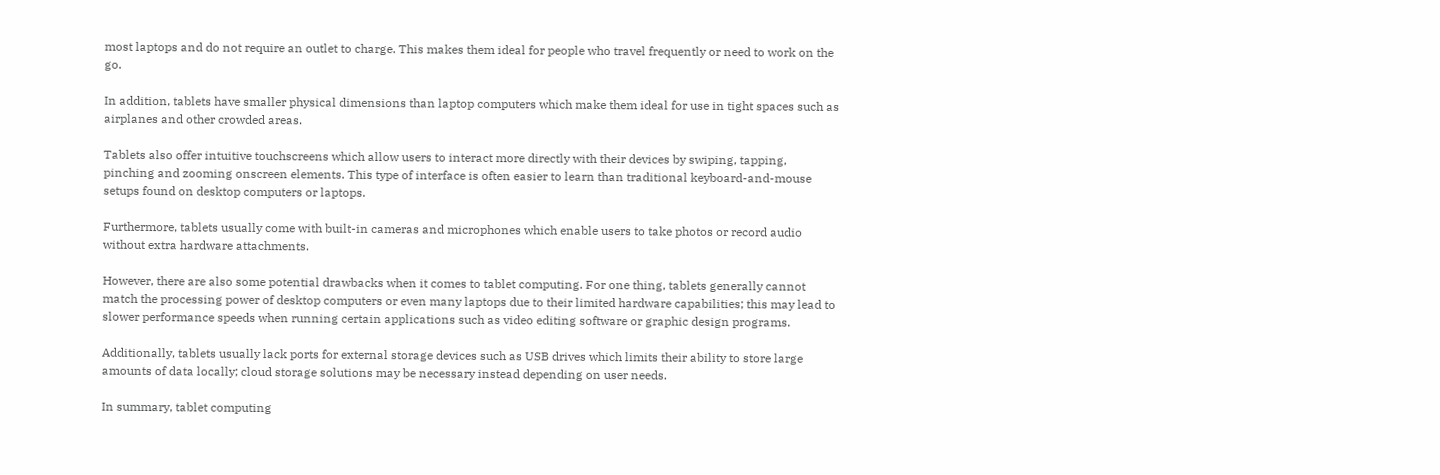most laptops and do not require an outlet to charge. This makes them ideal for people who travel frequently or need to work on the go.

In addition, tablets have smaller physical dimensions than laptop computers which make them ideal for use in tight spaces such as airplanes and other crowded areas.

Tablets also offer intuitive touchscreens which allow users to interact more directly with their devices by swiping, tapping, pinching and zooming onscreen elements. This type of interface is often easier to learn than traditional keyboard-and-mouse setups found on desktop computers or laptops.

Furthermore, tablets usually come with built-in cameras and microphones which enable users to take photos or record audio without extra hardware attachments.

However, there are also some potential drawbacks when it comes to tablet computing. For one thing, tablets generally cannot match the processing power of desktop computers or even many laptops due to their limited hardware capabilities; this may lead to slower performance speeds when running certain applications such as video editing software or graphic design programs.

Additionally, tablets usually lack ports for external storage devices such as USB drives which limits their ability to store large amounts of data locally; cloud storage solutions may be necessary instead depending on user needs.

In summary, tablet computing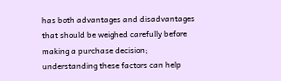has both advantages and disadvantages that should be weighed carefully before making a purchase decision; understanding these factors can help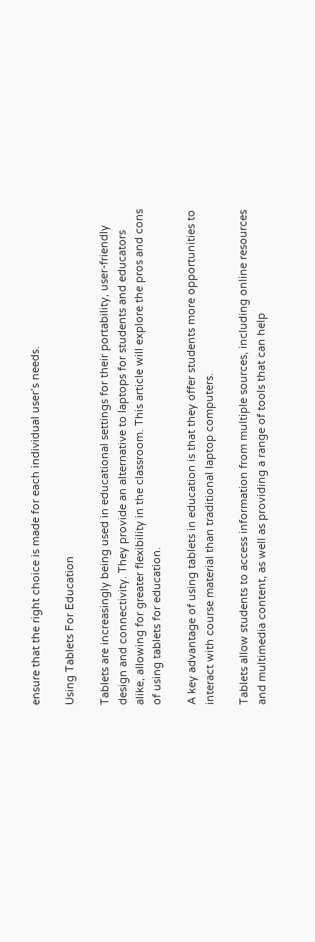ensure that the right choice is made for each individual user’s needs.

Using Tablets For Education

Tablets are increasingly being used in educational settings for their portability, user-friendly design and connectivity. They provide an alternative to laptops for students and educators alike, allowing for greater flexibility in the classroom. This article will explore the pros and cons of using tablets for education.

A key advantage of using tablets in education is that they offer students more opportunities to interact with course material than traditional laptop computers.

Tablets allow students to access information from multiple sources, including online resources and multimedia content, as well as providing a range of tools that can help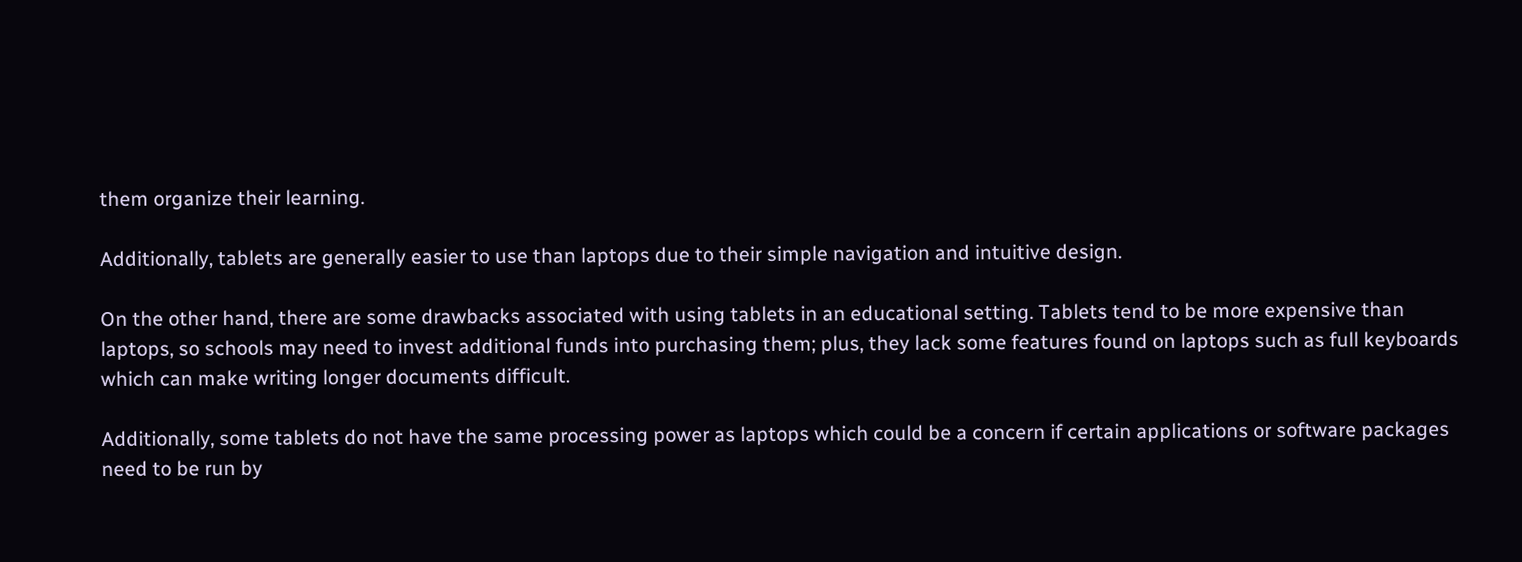them organize their learning.

Additionally, tablets are generally easier to use than laptops due to their simple navigation and intuitive design.

On the other hand, there are some drawbacks associated with using tablets in an educational setting. Tablets tend to be more expensive than laptops, so schools may need to invest additional funds into purchasing them; plus, they lack some features found on laptops such as full keyboards which can make writing longer documents difficult.

Additionally, some tablets do not have the same processing power as laptops which could be a concern if certain applications or software packages need to be run by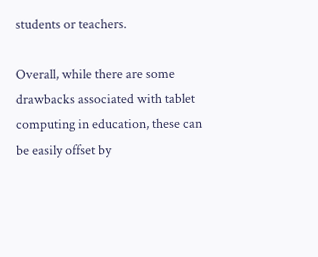students or teachers.

Overall, while there are some drawbacks associated with tablet computing in education, these can be easily offset by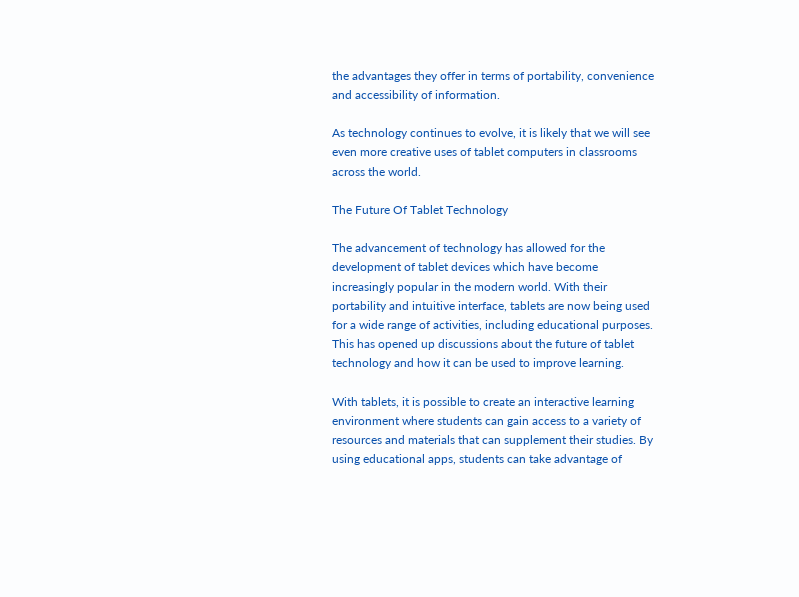the advantages they offer in terms of portability, convenience and accessibility of information.

As technology continues to evolve, it is likely that we will see even more creative uses of tablet computers in classrooms across the world.

The Future Of Tablet Technology

The advancement of technology has allowed for the development of tablet devices which have become increasingly popular in the modern world. With their portability and intuitive interface, tablets are now being used for a wide range of activities, including educational purposes. This has opened up discussions about the future of tablet technology and how it can be used to improve learning.

With tablets, it is possible to create an interactive learning environment where students can gain access to a variety of resources and materials that can supplement their studies. By using educational apps, students can take advantage of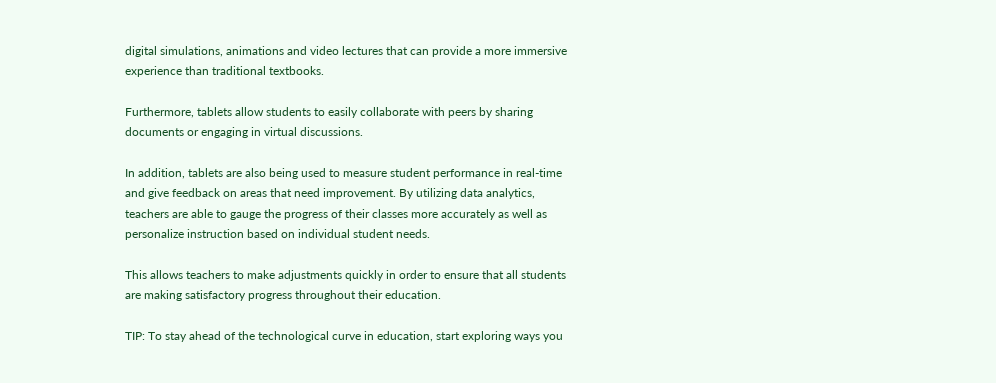digital simulations, animations and video lectures that can provide a more immersive experience than traditional textbooks.

Furthermore, tablets allow students to easily collaborate with peers by sharing documents or engaging in virtual discussions.

In addition, tablets are also being used to measure student performance in real-time and give feedback on areas that need improvement. By utilizing data analytics, teachers are able to gauge the progress of their classes more accurately as well as personalize instruction based on individual student needs.

This allows teachers to make adjustments quickly in order to ensure that all students are making satisfactory progress throughout their education.

TIP: To stay ahead of the technological curve in education, start exploring ways you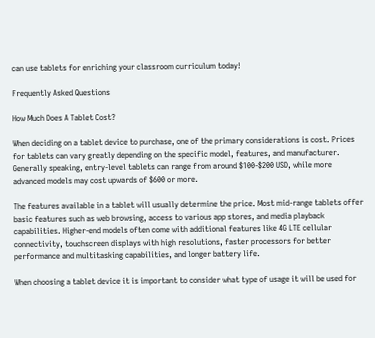can use tablets for enriching your classroom curriculum today!

Frequently Asked Questions

How Much Does A Tablet Cost?

When deciding on a tablet device to purchase, one of the primary considerations is cost. Prices for tablets can vary greatly depending on the specific model, features, and manufacturer. Generally speaking, entry-level tablets can range from around $100-$200 USD, while more advanced models may cost upwards of $600 or more.

The features available in a tablet will usually determine the price. Most mid-range tablets offer basic features such as web browsing, access to various app stores, and media playback capabilities. Higher-end models often come with additional features like 4G LTE cellular connectivity, touchscreen displays with high resolutions, faster processors for better performance and multitasking capabilities, and longer battery life.

When choosing a tablet device it is important to consider what type of usage it will be used for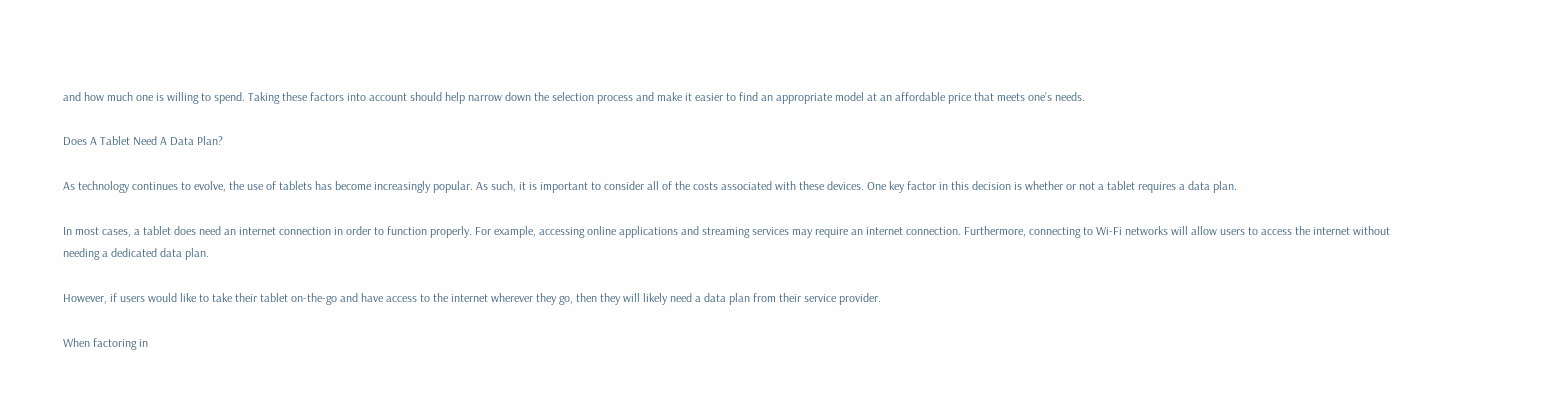and how much one is willing to spend. Taking these factors into account should help narrow down the selection process and make it easier to find an appropriate model at an affordable price that meets one’s needs.

Does A Tablet Need A Data Plan?

As technology continues to evolve, the use of tablets has become increasingly popular. As such, it is important to consider all of the costs associated with these devices. One key factor in this decision is whether or not a tablet requires a data plan.

In most cases, a tablet does need an internet connection in order to function properly. For example, accessing online applications and streaming services may require an internet connection. Furthermore, connecting to Wi-Fi networks will allow users to access the internet without needing a dedicated data plan.

However, if users would like to take their tablet on-the-go and have access to the internet wherever they go, then they will likely need a data plan from their service provider.

When factoring in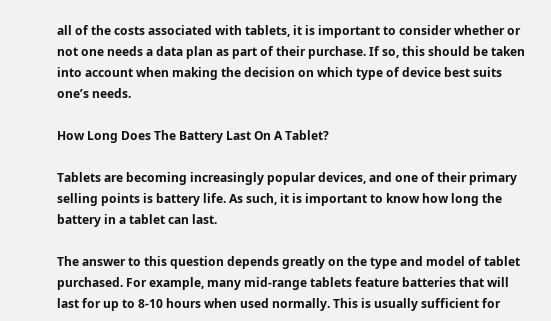all of the costs associated with tablets, it is important to consider whether or not one needs a data plan as part of their purchase. If so, this should be taken into account when making the decision on which type of device best suits one’s needs.

How Long Does The Battery Last On A Tablet?

Tablets are becoming increasingly popular devices, and one of their primary selling points is battery life. As such, it is important to know how long the battery in a tablet can last.

The answer to this question depends greatly on the type and model of tablet purchased. For example, many mid-range tablets feature batteries that will last for up to 8-10 hours when used normally. This is usually sufficient for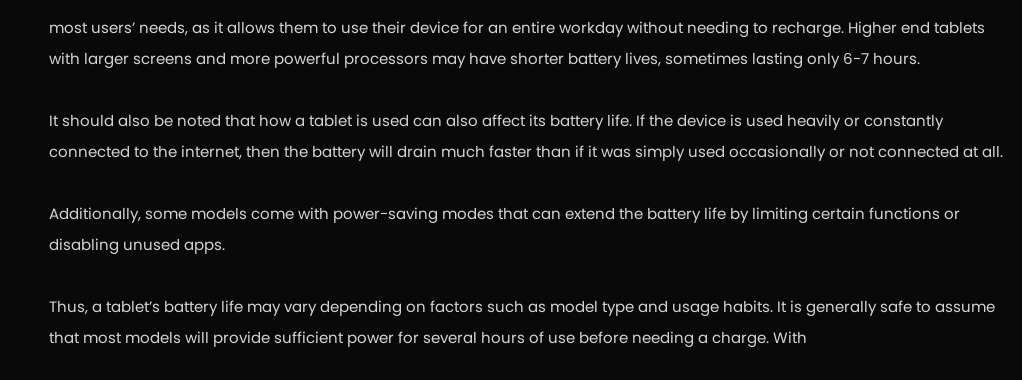most users’ needs, as it allows them to use their device for an entire workday without needing to recharge. Higher end tablets with larger screens and more powerful processors may have shorter battery lives, sometimes lasting only 6-7 hours.

It should also be noted that how a tablet is used can also affect its battery life. If the device is used heavily or constantly connected to the internet, then the battery will drain much faster than if it was simply used occasionally or not connected at all.

Additionally, some models come with power-saving modes that can extend the battery life by limiting certain functions or disabling unused apps.

Thus, a tablet’s battery life may vary depending on factors such as model type and usage habits. It is generally safe to assume that most models will provide sufficient power for several hours of use before needing a charge. With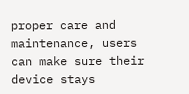proper care and maintenance, users can make sure their device stays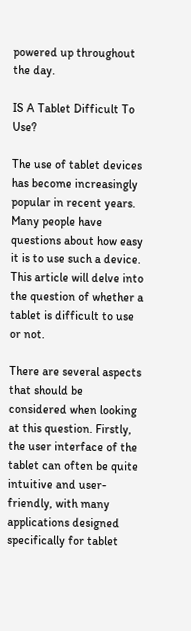powered up throughout the day.

IS A Tablet Difficult To Use?

The use of tablet devices has become increasingly popular in recent years. Many people have questions about how easy it is to use such a device. This article will delve into the question of whether a tablet is difficult to use or not.

There are several aspects that should be considered when looking at this question. Firstly, the user interface of the tablet can often be quite intuitive and user-friendly, with many applications designed specifically for tablet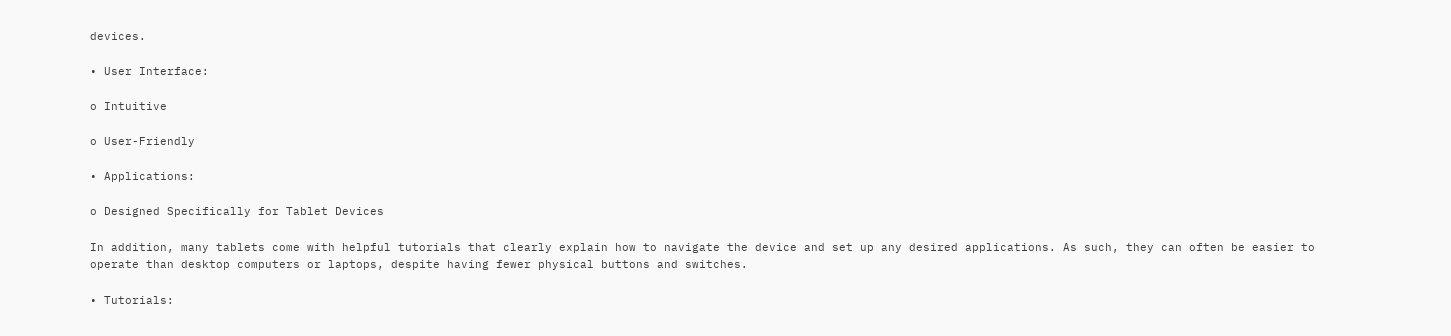devices.

• User Interface:

o Intuitive

o User-Friendly

• Applications:

o Designed Specifically for Tablet Devices

In addition, many tablets come with helpful tutorials that clearly explain how to navigate the device and set up any desired applications. As such, they can often be easier to operate than desktop computers or laptops, despite having fewer physical buttons and switches.

• Tutorials: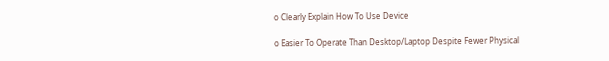o Clearly Explain How To Use Device

o Easier To Operate Than Desktop/Laptop Despite Fewer Physical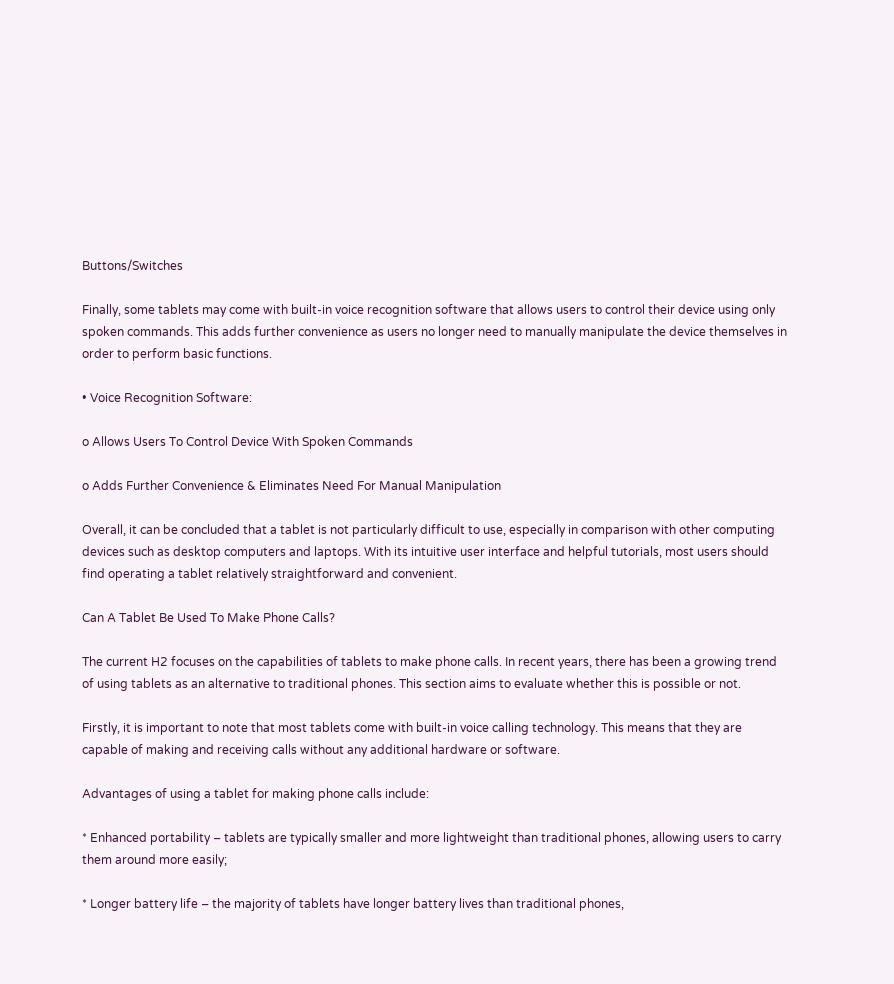Buttons/Switches

Finally, some tablets may come with built-in voice recognition software that allows users to control their device using only spoken commands. This adds further convenience as users no longer need to manually manipulate the device themselves in order to perform basic functions.

• Voice Recognition Software:

o Allows Users To Control Device With Spoken Commands

o Adds Further Convenience & Eliminates Need For Manual Manipulation

Overall, it can be concluded that a tablet is not particularly difficult to use, especially in comparison with other computing devices such as desktop computers and laptops. With its intuitive user interface and helpful tutorials, most users should find operating a tablet relatively straightforward and convenient.

Can A Tablet Be Used To Make Phone Calls?

The current H2 focuses on the capabilities of tablets to make phone calls. In recent years, there has been a growing trend of using tablets as an alternative to traditional phones. This section aims to evaluate whether this is possible or not.

Firstly, it is important to note that most tablets come with built-in voice calling technology. This means that they are capable of making and receiving calls without any additional hardware or software.

Advantages of using a tablet for making phone calls include:

* Enhanced portability – tablets are typically smaller and more lightweight than traditional phones, allowing users to carry them around more easily;

* Longer battery life – the majority of tablets have longer battery lives than traditional phones,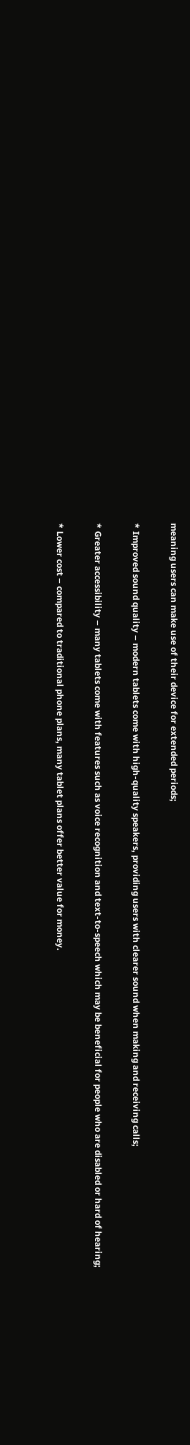meaning users can make use of their device for extended periods;

* Improved sound quality – modern tablets come with high-quality speakers, providing users with clearer sound when making and receiving calls;

* Greater accessibility – many tablets come with features such as voice recognition and text-to-speech which may be beneficial for people who are disabled or hard of hearing;

* Lower cost – compared to traditional phone plans, many tablet plans offer better value for money.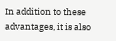In addition to these advantages, it is also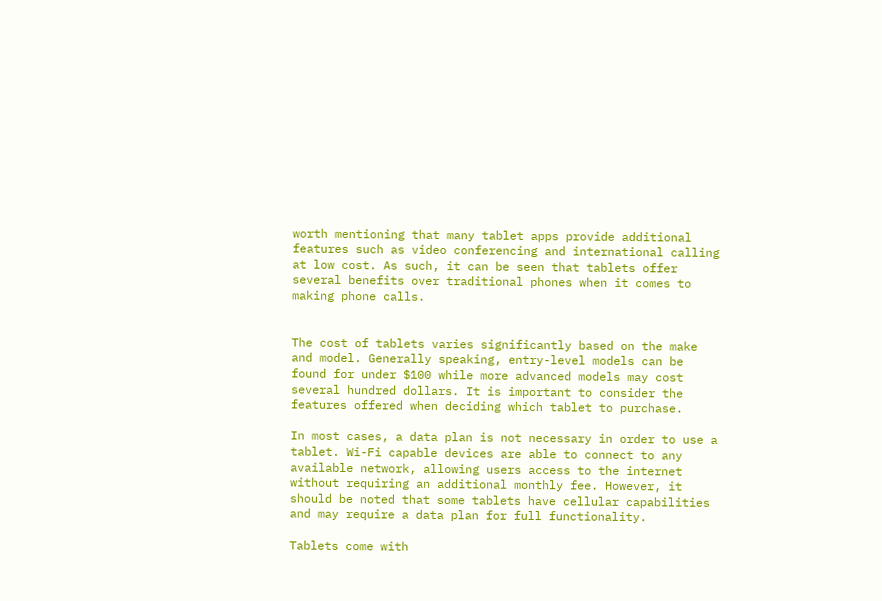worth mentioning that many tablet apps provide additional features such as video conferencing and international calling at low cost. As such, it can be seen that tablets offer several benefits over traditional phones when it comes to making phone calls.


The cost of tablets varies significantly based on the make and model. Generally speaking, entry-level models can be found for under $100 while more advanced models may cost several hundred dollars. It is important to consider the features offered when deciding which tablet to purchase.

In most cases, a data plan is not necessary in order to use a tablet. Wi-Fi capable devices are able to connect to any available network, allowing users access to the internet without requiring an additional monthly fee. However, it should be noted that some tablets have cellular capabilities and may require a data plan for full functionality.

Tablets come with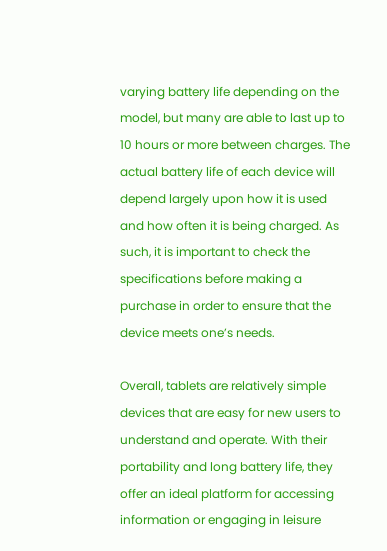varying battery life depending on the model, but many are able to last up to 10 hours or more between charges. The actual battery life of each device will depend largely upon how it is used and how often it is being charged. As such, it is important to check the specifications before making a purchase in order to ensure that the device meets one’s needs.

Overall, tablets are relatively simple devices that are easy for new users to understand and operate. With their portability and long battery life, they offer an ideal platform for accessing information or engaging in leisure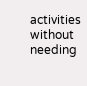activities without needing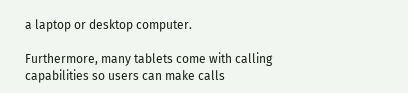a laptop or desktop computer.

Furthermore, many tablets come with calling capabilities so users can make calls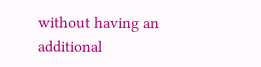without having an additional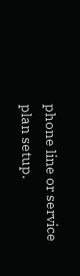phone line or service plan setup.